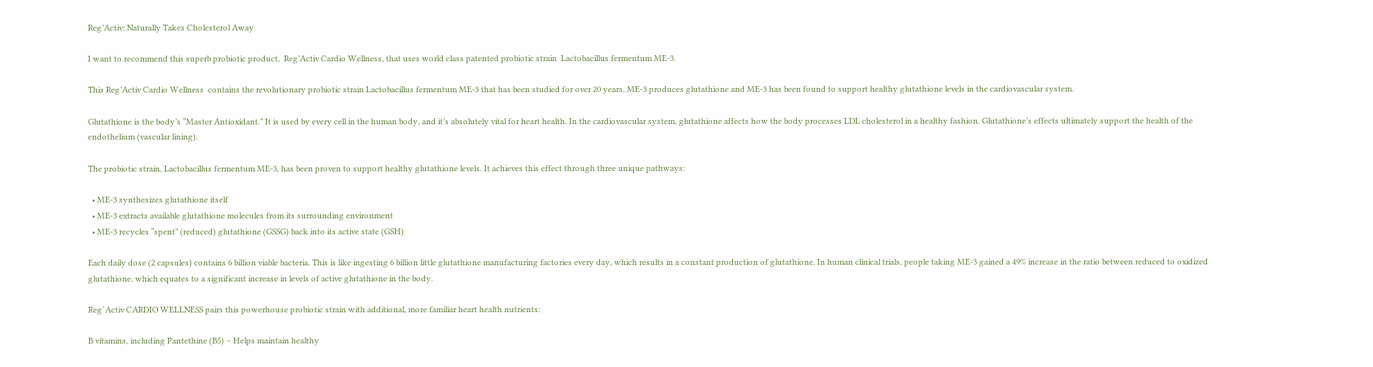Reg’Activ: Naturally Takes Cholesterol Away

I want to recommend this superb probiotic product,  Reg’Activ Cardio Wellness, that uses world class patented probiotic strain  Lactobacillus fermentum ME-3.

This Reg’Activ Cardio Wellness  contains the revolutionary probiotic strain Lactobacillus fermentum ME-3 that has been studied for over 20 years, ME-3 produces glutathione and ME-3 has been found to support healthy glutathione levels in the cardiovascular system.

Glutathione is the body’s “Master Antioxidant.” It is used by every cell in the human body, and it’s absolutely vital for heart health. In the cardiovascular system, glutathione affects how the body processes LDL cholesterol in a healthy fashion. Glutathione’s effects ultimately support the health of the endothelium (vascular lining).

The probiotic strain, Lactobacillus fermentum ME-3, has been proven to support healthy glutathione levels. It achieves this effect through three unique pathways:

  • ME-3 synthesizes glutathione itself
  • ME-3 extracts available glutathione molecules from its surrounding environment
  • ME-3 recycles “spent” (reduced) glutathione (GSSG) back into its active state (GSH)

Each daily dose (2 capsules) contains 6 billion viable bacteria. This is like ingesting 6 billion little glutathione manufacturing factories every day, which results in a constant production of glutathione. In human clinical trials, people taking ME-3 gained a 49% increase in the ratio between reduced to oxidized glutathione, which equates to a significant increase in levels of active glutathione in the body.

Reg´Activ CARDIO WELLNESS pairs this powerhouse probiotic strain with additional, more familiar heart health nutrients:

B vitamins, including Pantethine (B5) – Helps maintain healthy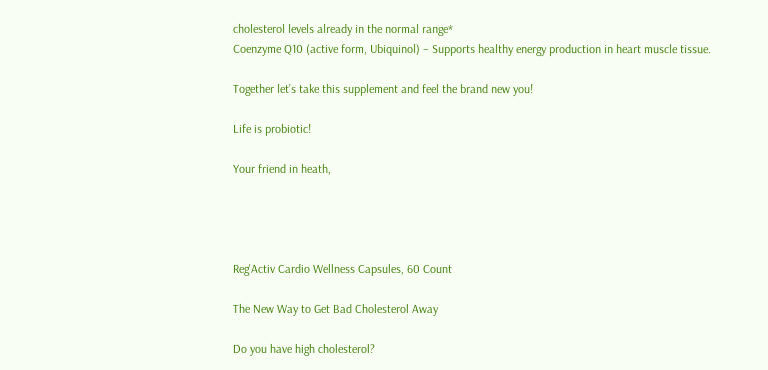cholesterol levels already in the normal range*
Coenzyme Q10 (active form, Ubiquinol) – Supports healthy energy production in heart muscle tissue.

Together let’s take this supplement and feel the brand new you!

Life is probiotic!

Your friend in heath,




Reg'Activ Cardio Wellness Capsules, 60 Count

The New Way to Get Bad Cholesterol Away

Do you have high cholesterol?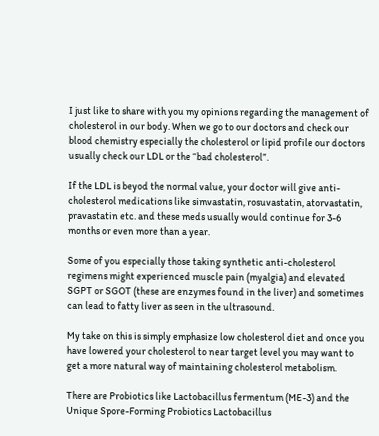I just like to share with you my opinions regarding the management of cholesterol in our body. When we go to our doctors and check our blood chemistry especially the cholesterol or lipid profile our doctors usually check our LDL or the “bad cholesterol”.

If the LDL is beyod the normal value, your doctor will give anti-cholesterol medications like simvastatin, rosuvastatin, atorvastatin, pravastatin etc. and these meds usually would continue for 3-6 months or even more than a year.

Some of you especially those taking synthetic anti-cholesterol regimens might experienced muscle pain (myalgia) and elevated SGPT or SGOT (these are enzymes found in the liver) and sometimes can lead to fatty liver as seen in the ultrasound.

My take on this is simply emphasize low cholesterol diet and once you have lowered your cholesterol to near target level you may want to get a more natural way of maintaining cholesterol metabolism.

There are Probiotics like Lactobacillus fermentum (ME-3) and the Unique Spore-Forming Probiotics Lactobacillus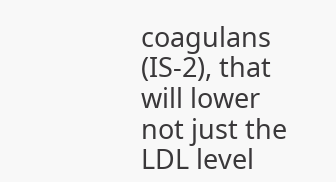coagulans (IS-2), that will lower not just the LDL level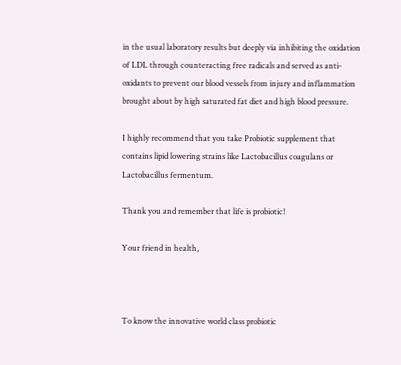in the usual laboratory results but deeply via inhibiting the oxidation of LDL through counteracting free radicals and served as anti-oxidants to prevent our blood vessels from injury and inflammation brought about by high saturated fat diet and high blood pressure.

I highly recommend that you take Probiotic supplement that contains lipid lowering strains like Lactobacillus coagulans or Lactobacillus fermentum.

Thank you and remember that life is probiotic!

Your friend in health,



To know the innovative world class probiotic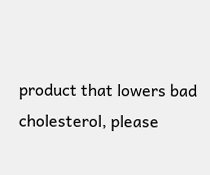product that lowers bad cholesterol, please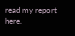read my report here.